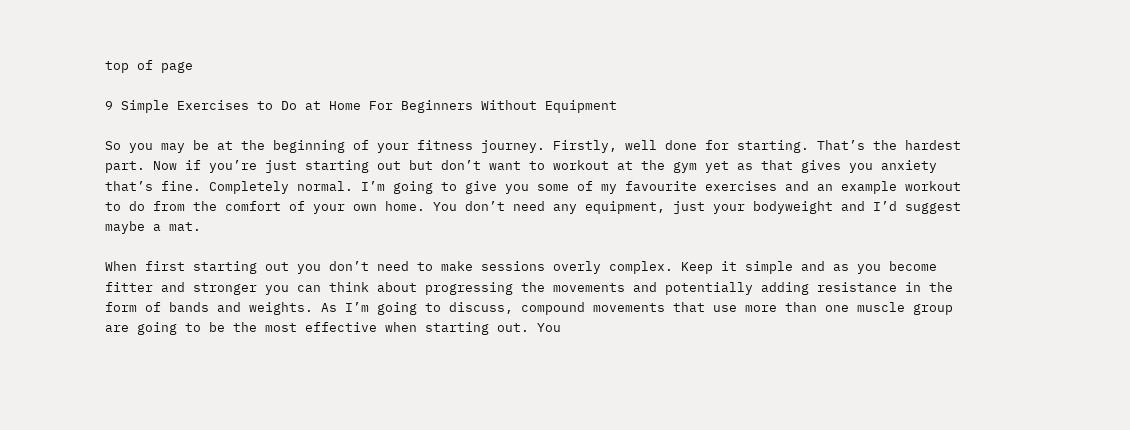top of page

9 Simple Exercises to Do at Home For Beginners Without Equipment

So you may be at the beginning of your fitness journey. Firstly, well done for starting. That’s the hardest part. Now if you’re just starting out but don’t want to workout at the gym yet as that gives you anxiety that’s fine. Completely normal. I’m going to give you some of my favourite exercises and an example workout to do from the comfort of your own home. You don’t need any equipment, just your bodyweight and I’d suggest maybe a mat.

When first starting out you don’t need to make sessions overly complex. Keep it simple and as you become fitter and stronger you can think about progressing the movements and potentially adding resistance in the form of bands and weights. As I’m going to discuss, compound movements that use more than one muscle group are going to be the most effective when starting out. You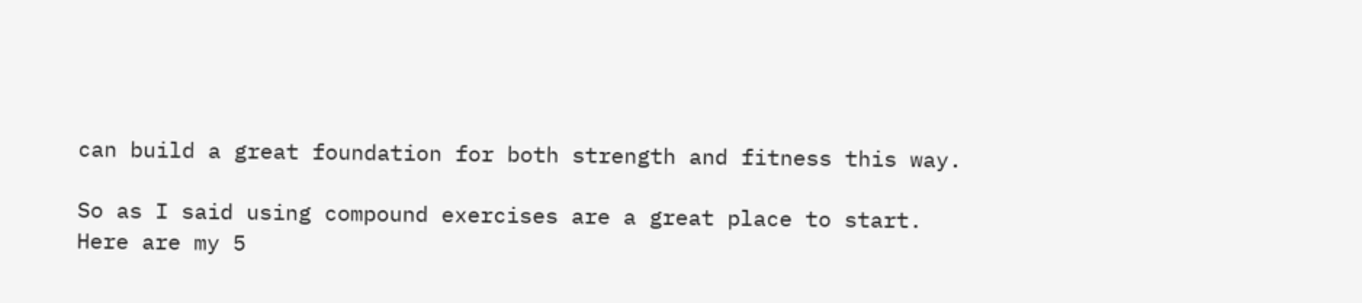can build a great foundation for both strength and fitness this way.

So as I said using compound exercises are a great place to start. Here are my 5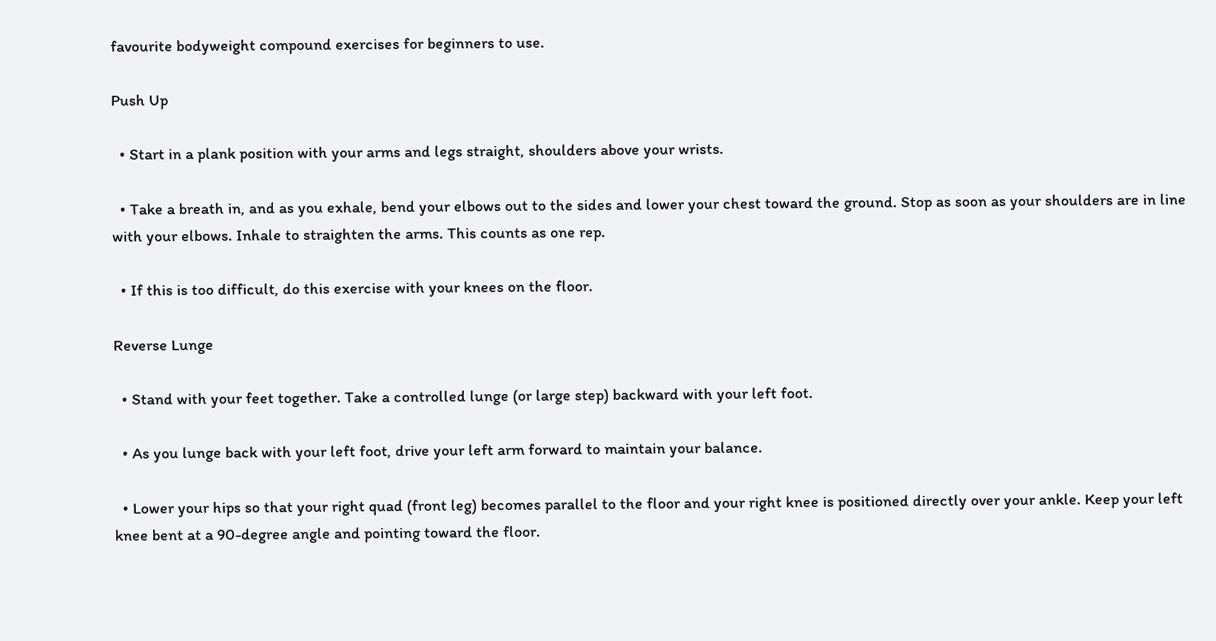favourite bodyweight compound exercises for beginners to use.

Push Up

  • Start in a plank position with your arms and legs straight, shoulders above your wrists.

  • Take a breath in, and as you exhale, bend your elbows out to the sides and lower your chest toward the ground. Stop as soon as your shoulders are in line with your elbows. Inhale to straighten the arms. This counts as one rep.

  • If this is too difficult, do this exercise with your knees on the floor.

Reverse Lunge

  • Stand with your feet together. Take a controlled lunge (or large step) backward with your left foot.

  • As you lunge back with your left foot, drive your left arm forward to maintain your balance.

  • Lower your hips so that your right quad (front leg) becomes parallel to the floor and your right knee is positioned directly over your ankle. Keep your left knee bent at a 90-degree angle and pointing toward the floor.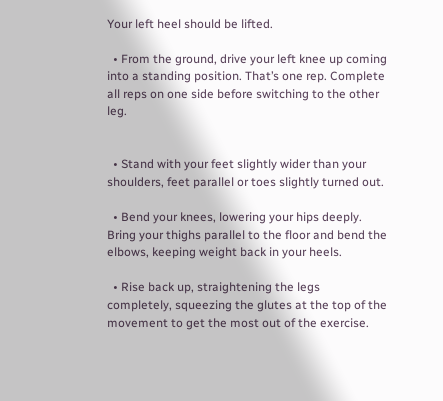Your left heel should be lifted.

  • From the ground, drive your left knee up coming into a standing position. That’s one rep. Complete all reps on one side before switching to the other leg.


  • Stand with your feet slightly wider than your shoulders, feet parallel or toes slightly turned out.

  • Bend your knees, lowering your hips deeply. Bring your thighs parallel to the floor and bend the elbows, keeping weight back in your heels.

  • Rise back up, straightening the legs completely, squeezing the glutes at the top of the movement to get the most out of the exercise.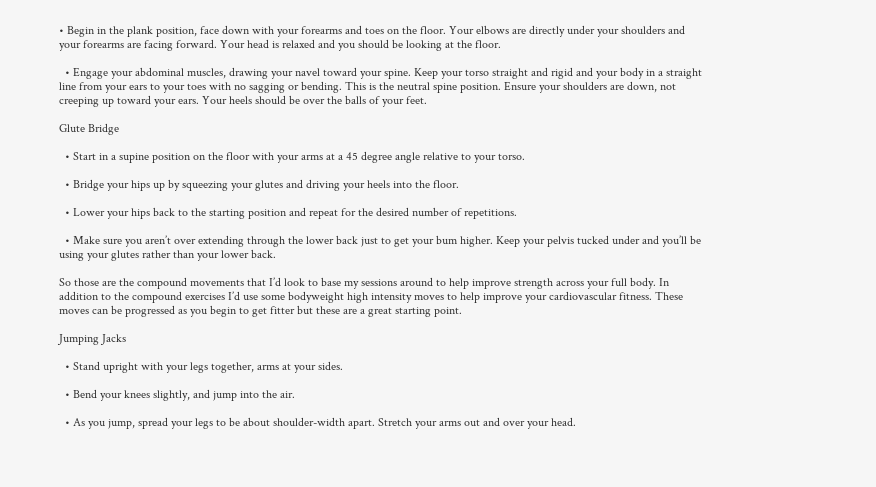• Begin in the plank position, face down with your forearms and toes on the floor. Your elbows are directly under your shoulders and your forearms are facing forward. Your head is relaxed and you should be looking at the floor.

  • Engage your abdominal muscles, drawing your navel toward your spine. Keep your torso straight and rigid and your body in a straight line from your ears to your toes with no sagging or bending. This is the neutral spine position. Ensure your shoulders are down, not creeping up toward your ears. Your heels should be over the balls of your feet.

Glute Bridge

  • Start in a supine position on the floor with your arms at a 45 degree angle relative to your torso.

  • Bridge your hips up by squeezing your glutes and driving your heels into the floor.

  • Lower your hips back to the starting position and repeat for the desired number of repetitions.

  • Make sure you aren’t over extending through the lower back just to get your bum higher. Keep your pelvis tucked under and you’ll be using your glutes rather than your lower back.

So those are the compound movements that I’d look to base my sessions around to help improve strength across your full body. In addition to the compound exercises I’d use some bodyweight high intensity moves to help improve your cardiovascular fitness. These moves can be progressed as you begin to get fitter but these are a great starting point.

Jumping Jacks

  • Stand upright with your legs together, arms at your sides.

  • Bend your knees slightly, and jump into the air.

  • As you jump, spread your legs to be about shoulder-width apart. Stretch your arms out and over your head.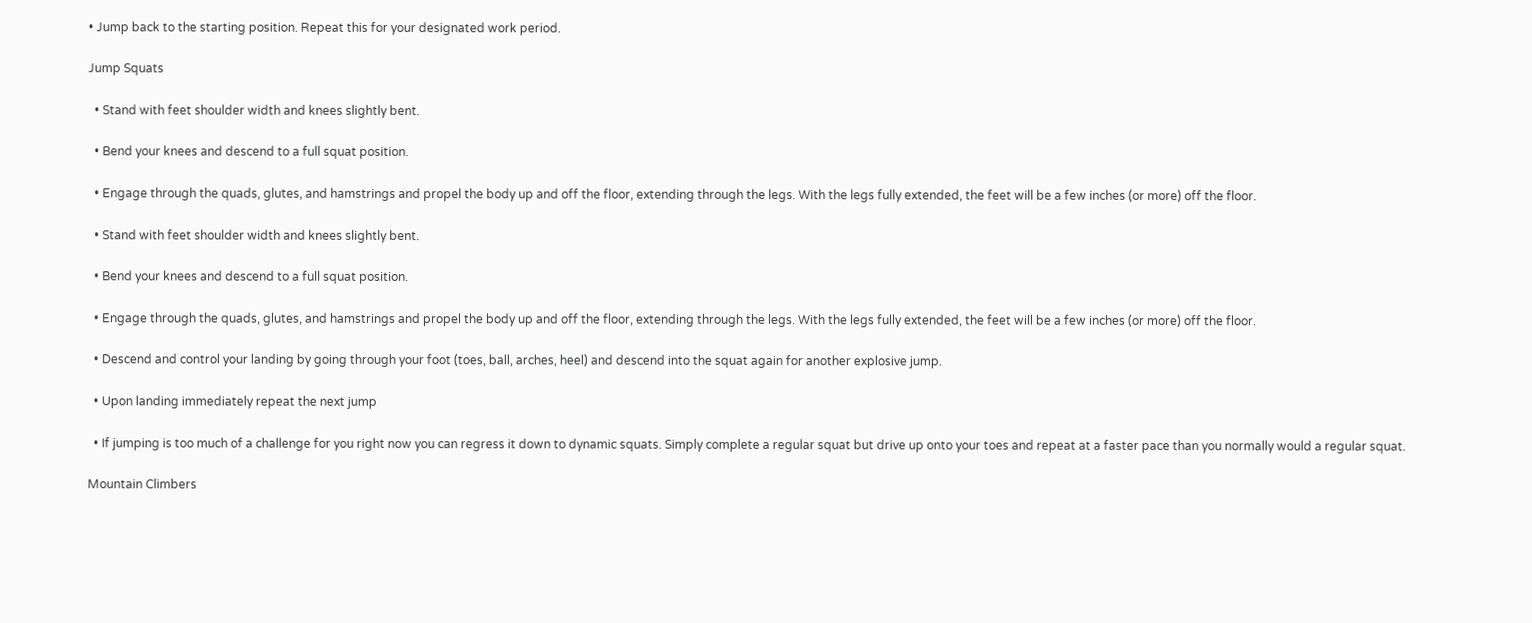• Jump back to the starting position. Repeat this for your designated work period.

Jump Squats

  • Stand with feet shoulder width and knees slightly bent.

  • Bend your knees and descend to a full squat position.

  • Engage through the quads, glutes, and hamstrings and propel the body up and off the floor, extending through the legs. With the legs fully extended, the feet will be a few inches (or more) off the floor.

  • Stand with feet shoulder width and knees slightly bent.

  • Bend your knees and descend to a full squat position.

  • Engage through the quads, glutes, and hamstrings and propel the body up and off the floor, extending through the legs. With the legs fully extended, the feet will be a few inches (or more) off the floor.

  • Descend and control your landing by going through your foot (toes, ball, arches, heel) and descend into the squat again for another explosive jump.

  • Upon landing immediately repeat the next jump

  • If jumping is too much of a challenge for you right now you can regress it down to dynamic squats. Simply complete a regular squat but drive up onto your toes and repeat at a faster pace than you normally would a regular squat.

Mountain Climbers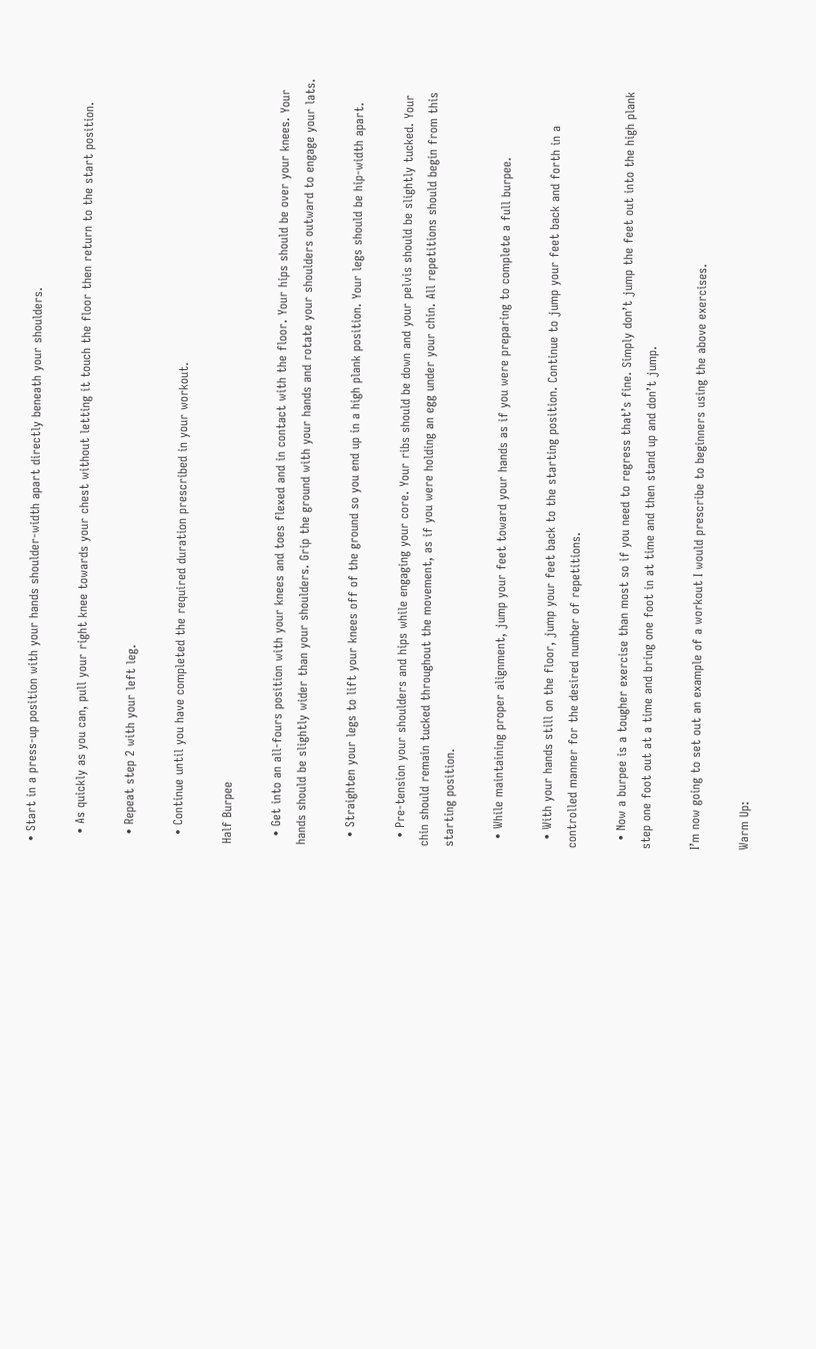• Start in a press-up position with your hands shoulder-width apart directly beneath your shoulders.

  • As quickly as you can, pull your right knee towards your chest without letting it touch the floor then return to the start position.

  • Repeat step 2 with your left leg.

  • Continue until you have completed the required duration prescribed in your workout.

Half Burpee

  • Get into an all-fours position with your knees and toes flexed and in contact with the floor. Your hips should be over your knees. Your hands should be slightly wider than your shoulders. Grip the ground with your hands and rotate your shoulders outward to engage your lats.

  • Straighten your legs to lift your knees off of the ground so you end up in a high plank position. Your legs should be hip-width apart.

  • Pre-tension your shoulders and hips while engaging your core. Your ribs should be down and your pelvis should be slightly tucked. Your chin should remain tucked throughout the movement, as if you were holding an egg under your chin. All repetitions should begin from this starting position.

  • While maintaining proper alignment, jump your feet toward your hands as if you were preparing to complete a full burpee.

  • With your hands still on the floor, jump your feet back to the starting position. Continue to jump your feet back and forth in a controlled manner for the desired number of repetitions.

  • Now a burpee is a tougher exercise than most so if you need to regress that’s fine. Simply don’t jump the feet out into the high plank step one foot out at a time and bring one foot in at time and then stand up and don’t jump.

I’m now going to set out an example of a workout I would prescribe to beginners using the above exercises.

Warm Up: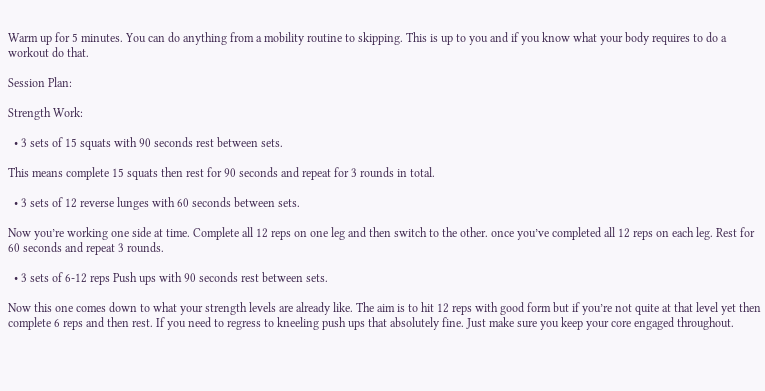Warm up for 5 minutes. You can do anything from a mobility routine to skipping. This is up to you and if you know what your body requires to do a workout do that.

Session Plan:

Strength Work:

  • 3 sets of 15 squats with 90 seconds rest between sets.

This means complete 15 squats then rest for 90 seconds and repeat for 3 rounds in total.

  • 3 sets of 12 reverse lunges with 60 seconds between sets.

Now you’re working one side at time. Complete all 12 reps on one leg and then switch to the other. once you’ve completed all 12 reps on each leg. Rest for 60 seconds and repeat 3 rounds.

  • 3 sets of 6-12 reps Push ups with 90 seconds rest between sets.

Now this one comes down to what your strength levels are already like. The aim is to hit 12 reps with good form but if you’re not quite at that level yet then complete 6 reps and then rest. If you need to regress to kneeling push ups that absolutely fine. Just make sure you keep your core engaged throughout.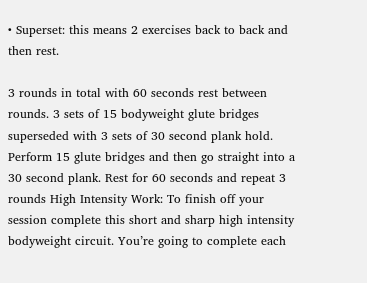• Superset: this means 2 exercises back to back and then rest.

3 rounds in total with 60 seconds rest between rounds. 3 sets of 15 bodyweight glute bridges superseded with 3 sets of 30 second plank hold. Perform 15 glute bridges and then go straight into a 30 second plank. Rest for 60 seconds and repeat 3 rounds High Intensity Work: To finish off your session complete this short and sharp high intensity bodyweight circuit. You’re going to complete each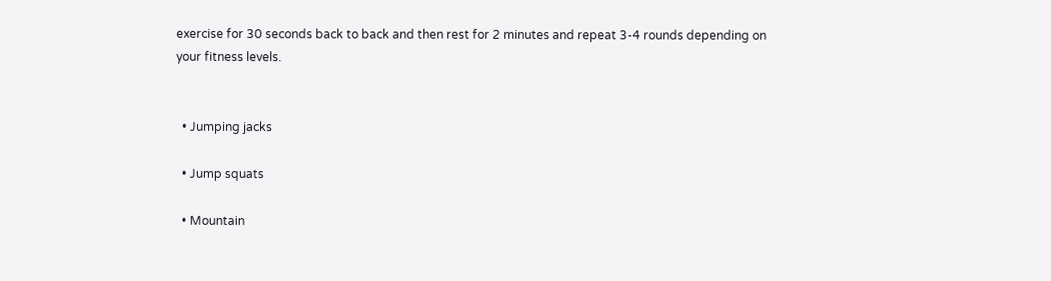exercise for 30 seconds back to back and then rest for 2 minutes and repeat 3-4 rounds depending on your fitness levels.


  • Jumping jacks

  • Jump squats

  • Mountain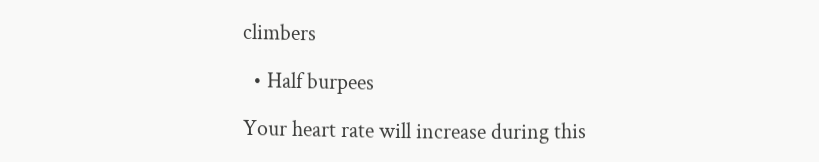climbers

  • Half burpees

Your heart rate will increase during this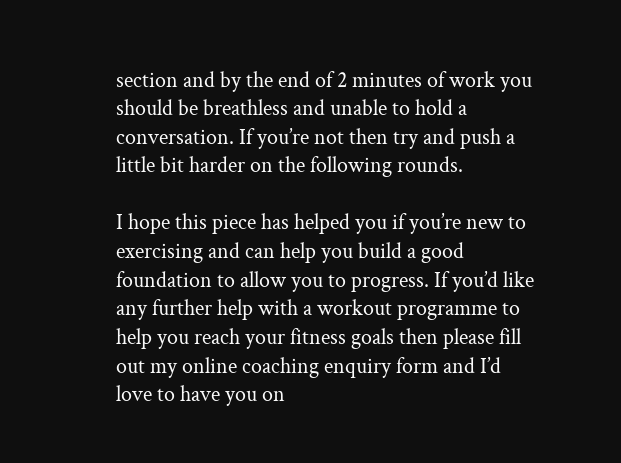section and by the end of 2 minutes of work you should be breathless and unable to hold a conversation. If you’re not then try and push a little bit harder on the following rounds.

I hope this piece has helped you if you’re new to exercising and can help you build a good foundation to allow you to progress. If you’d like any further help with a workout programme to help you reach your fitness goals then please fill out my online coaching enquiry form and I’d love to have you on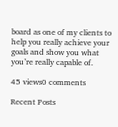board as one of my clients to help you really achieve your goals and show you what you’re really capable of.

45 views0 comments

Recent Posts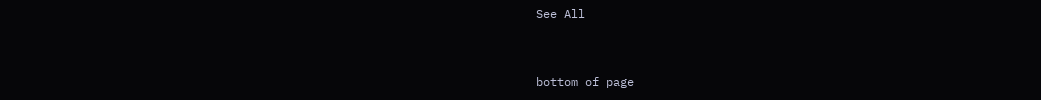See All


bottom of page